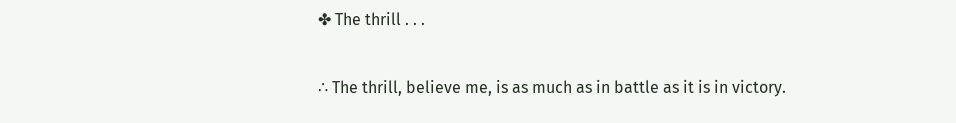✤ The thrill . . .

∴ The thrill, believe me, is as much as in battle as it is in victory.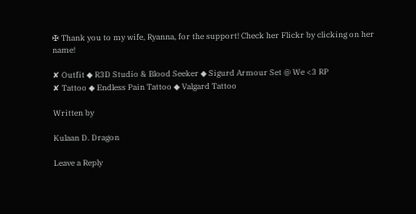✠ Thank you to my wife, Ryanna, for the support! Check her Flickr by clicking on her name!

✘ Outfit ◆ R3D Studio & Blood Seeker ◆ Sigurd Armour Set @ We <3 RP
✘ Tattoo ◆ Endless Pain Tattoo ◆ Valgard Tattoo

Written by

Kulaan D. Dragon

Leave a Reply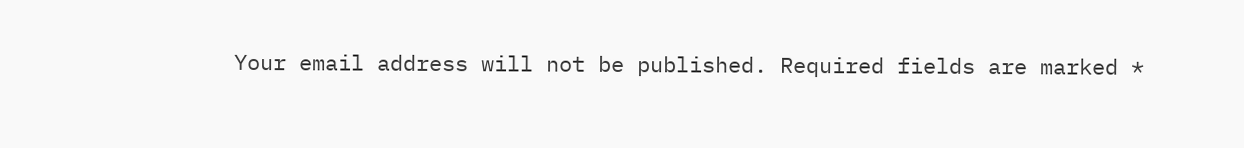Your email address will not be published. Required fields are marked *